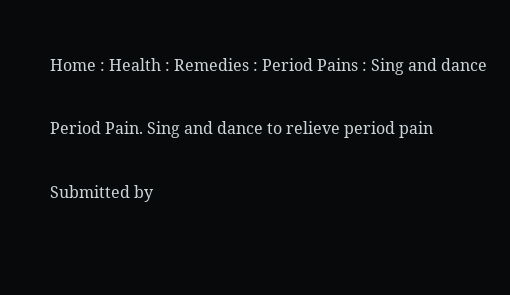Home : Health : Remedies : Period Pains : Sing and dance

Period Pain. Sing and dance to relieve period pain

Submitted by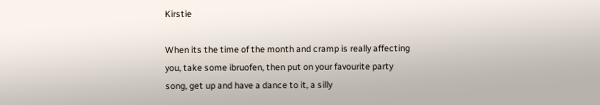Kirstie

When its the time of the month and cramp is really affecting you, take some ibruofen, then put on your favourite party song, get up and have a dance to it, a silly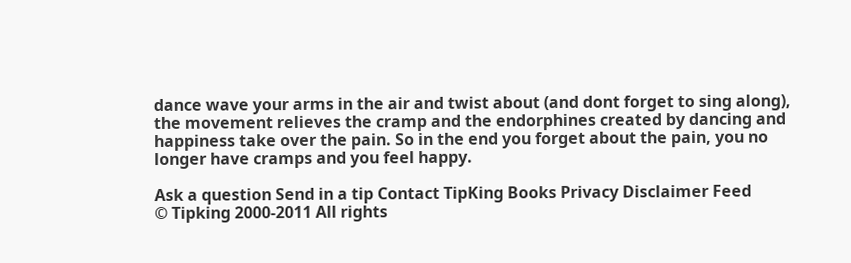dance wave your arms in the air and twist about (and dont forget to sing along), the movement relieves the cramp and the endorphines created by dancing and happiness take over the pain. So in the end you forget about the pain, you no longer have cramps and you feel happy.

Ask a question Send in a tip Contact TipKing Books Privacy Disclaimer Feed
© Tipking 2000-2011 All rights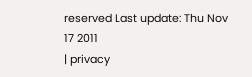reserved Last update: Thu Nov 17 2011
| privacy